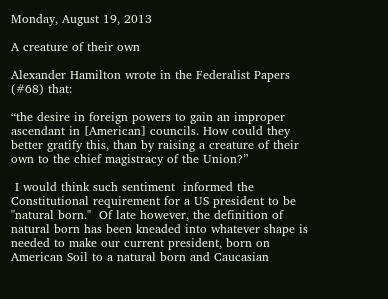Monday, August 19, 2013

A creature of their own

Alexander Hamilton wrote in the Federalist Papers (#68) that:

“the desire in foreign powers to gain an improper ascendant in [American] councils. How could they better gratify this, than by raising a creature of their own to the chief magistracy of the Union?”

 I would think such sentiment  informed the Constitutional requirement for a US president to be "natural born."  Of late however, the definition of natural born has been kneaded into whatever shape is needed to make our current president, born on American Soil to a natural born and Caucasian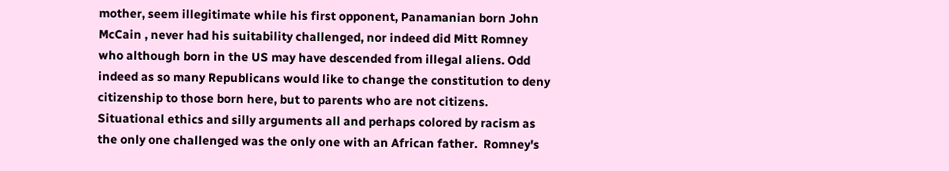mother, seem illegitimate while his first opponent, Panamanian born John McCain , never had his suitability challenged, nor indeed did Mitt Romney who although born in the US may have descended from illegal aliens. Odd indeed as so many Republicans would like to change the constitution to deny citizenship to those born here, but to parents who are not citizens.  Situational ethics and silly arguments all and perhaps colored by racism as the only one challenged was the only one with an African father.  Romney's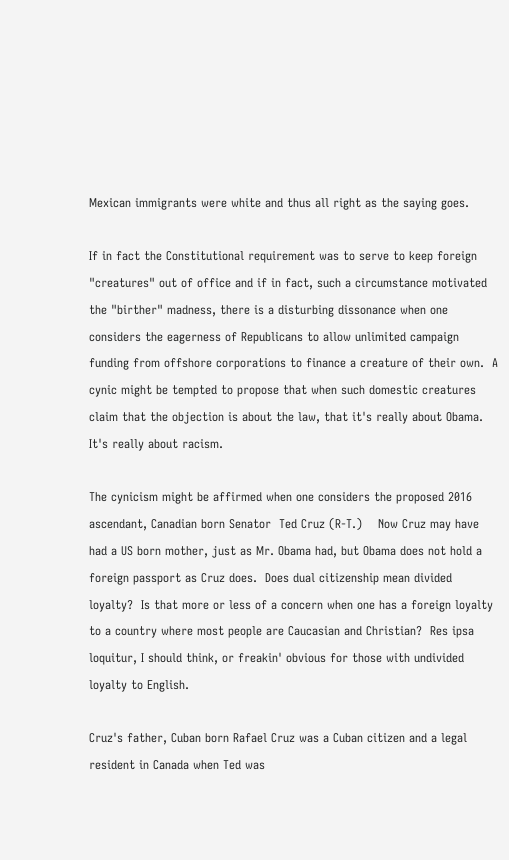Mexican immigrants were white and thus all right as the saying goes.

If in fact the Constitutional requirement was to serve to keep foreign "creatures" out of office and if in fact, such a circumstance motivated the "birther" madness, there is a disturbing dissonance when one considers the eagerness of Republicans to allow unlimited campaign funding from offshore corporations to finance a creature of their own.  A cynic might be tempted to propose that when such domestic creatures claim that the objection is about the law, that it's really about Obama. It's really about racism.

The cynicism might be affirmed when one considers the proposed 2016 ascendant, Canadian born Senator  Ted Cruz (R-T.)    Now Cruz may have had a US born mother, just as Mr. Obama had, but Obama does not hold a foreign passport as Cruz does.  Does dual citizenship mean divided loyalty?  Is that more or less of a concern when one has a foreign loyalty to a country where most people are Caucasian and Christian?  Res ipsa loquitur, I should think, or freakin' obvious for those with undivided loyalty to English.

Cruz's father, Cuban born Rafael Cruz was a Cuban citizen and a legal resident in Canada when Ted was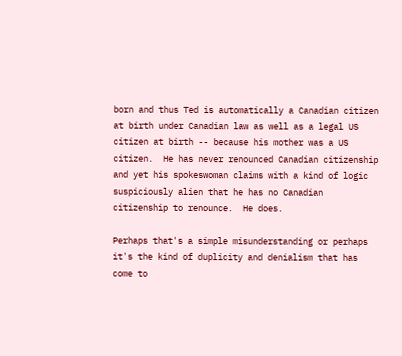born and thus Ted is automatically a Canadian citizen at birth under Canadian law as well as a legal US citizen at birth -- because his mother was a US citizen.  He has never renounced Canadian citizenship and yet his spokeswoman claims with a kind of logic suspiciously alien that he has no Canadian citizenship to renounce.  He does.

Perhaps that's a simple misunderstanding or perhaps it's the kind of duplicity and denialism that has come to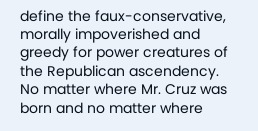define the faux-conservative, morally impoverished and greedy for power creatures of  the Republican ascendency. No matter where Mr. Cruz was born and no matter where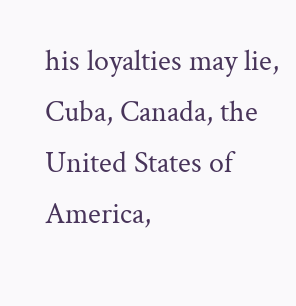his loyalties may lie, Cuba, Canada, the United States of America,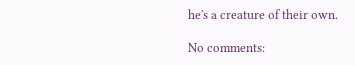he's a creature of their own.

No comments: